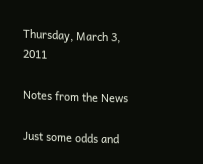Thursday, March 3, 2011

Notes from the News

Just some odds and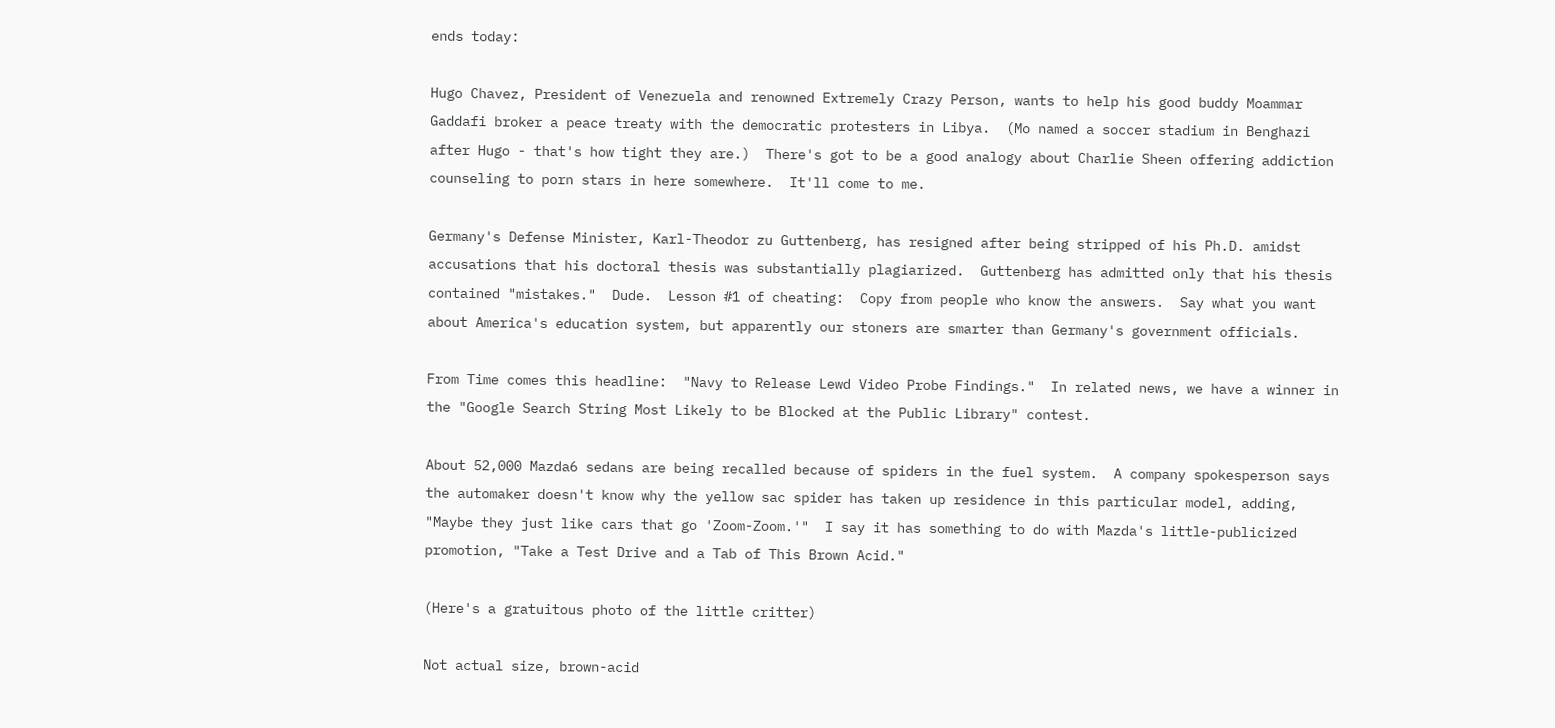ends today:

Hugo Chavez, President of Venezuela and renowned Extremely Crazy Person, wants to help his good buddy Moammar Gaddafi broker a peace treaty with the democratic protesters in Libya.  (Mo named a soccer stadium in Benghazi after Hugo - that's how tight they are.)  There's got to be a good analogy about Charlie Sheen offering addiction counseling to porn stars in here somewhere.  It'll come to me.

Germany's Defense Minister, Karl-Theodor zu Guttenberg, has resigned after being stripped of his Ph.D. amidst accusations that his doctoral thesis was substantially plagiarized.  Guttenberg has admitted only that his thesis contained "mistakes."  Dude.  Lesson #1 of cheating:  Copy from people who know the answers.  Say what you want about America's education system, but apparently our stoners are smarter than Germany's government officials.

From Time comes this headline:  "Navy to Release Lewd Video Probe Findings."  In related news, we have a winner in the "Google Search String Most Likely to be Blocked at the Public Library" contest.

About 52,000 Mazda6 sedans are being recalled because of spiders in the fuel system.  A company spokesperson says the automaker doesn't know why the yellow sac spider has taken up residence in this particular model, adding, "Maybe they just like cars that go 'Zoom-Zoom.'"  I say it has something to do with Mazda's little-publicized promotion, "Take a Test Drive and a Tab of This Brown Acid."

(Here's a gratuitous photo of the little critter)

Not actual size, brown-acid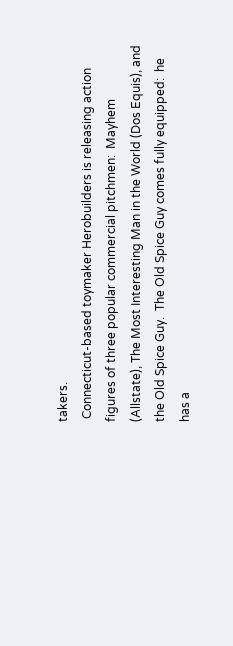takers.
 Connecticut-based toymaker Herobuilders is releasing action figures of three popular commercial pitchmen:  Mayhem (Allstate), The Most Interesting Man in the World (Dos Equis), and the Old Spice Guy.  The Old Spice Guy comes fully equipped:  he has a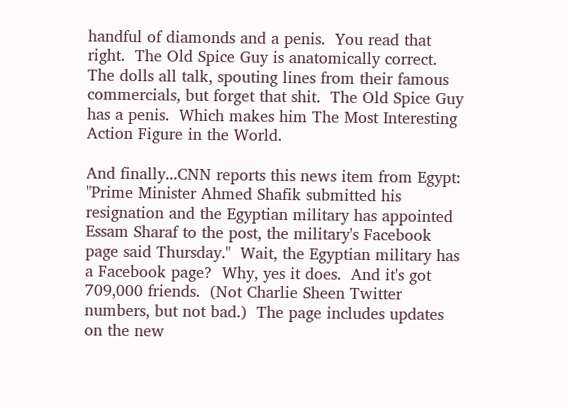handful of diamonds and a penis.  You read that right.  The Old Spice Guy is anatomically correct.  The dolls all talk, spouting lines from their famous commercials, but forget that shit.  The Old Spice Guy has a penis.  Which makes him The Most Interesting Action Figure in the World.

And finally...CNN reports this news item from Egypt:  "Prime Minister Ahmed Shafik submitted his resignation and the Egyptian military has appointed Essam Sharaf to the post, the military's Facebook page said Thursday."  Wait, the Egyptian military has a Facebook page?  Why, yes it does.  And it's got 709,000 friends.  (Not Charlie Sheen Twitter numbers, but not bad.)  The page includes updates on the new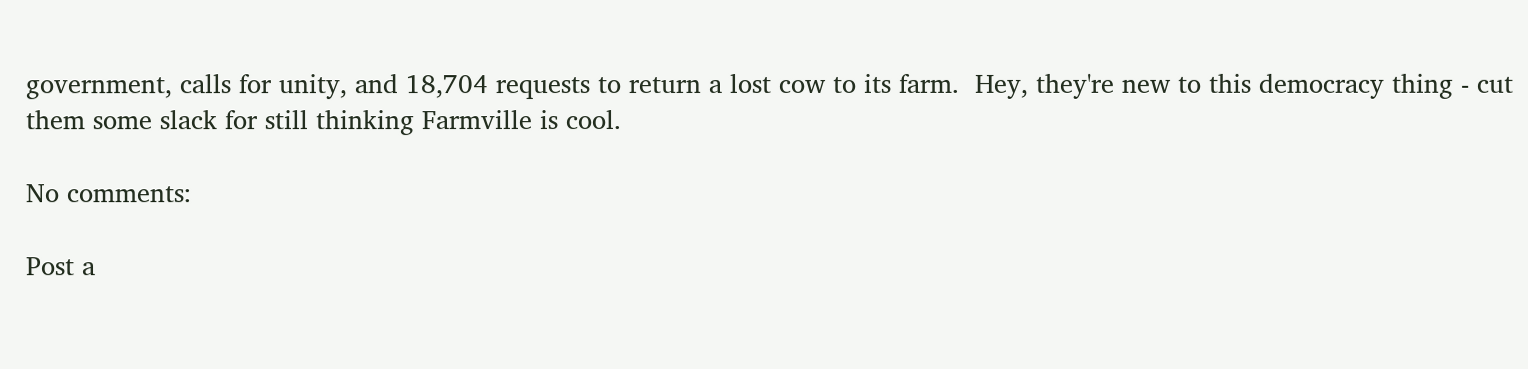government, calls for unity, and 18,704 requests to return a lost cow to its farm.  Hey, they're new to this democracy thing - cut them some slack for still thinking Farmville is cool.

No comments:

Post a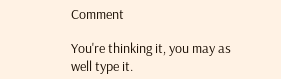Comment

You're thinking it, you may as well type it.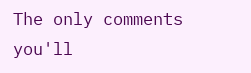The only comments you'll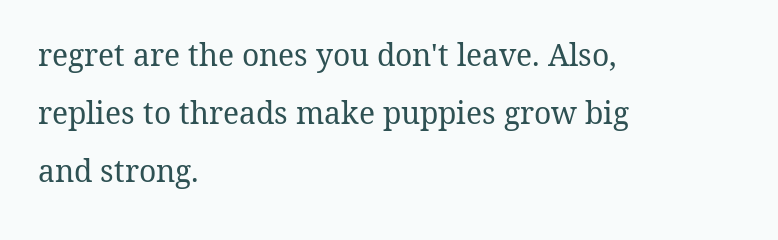regret are the ones you don't leave. Also, replies to threads make puppies grow big and strong.